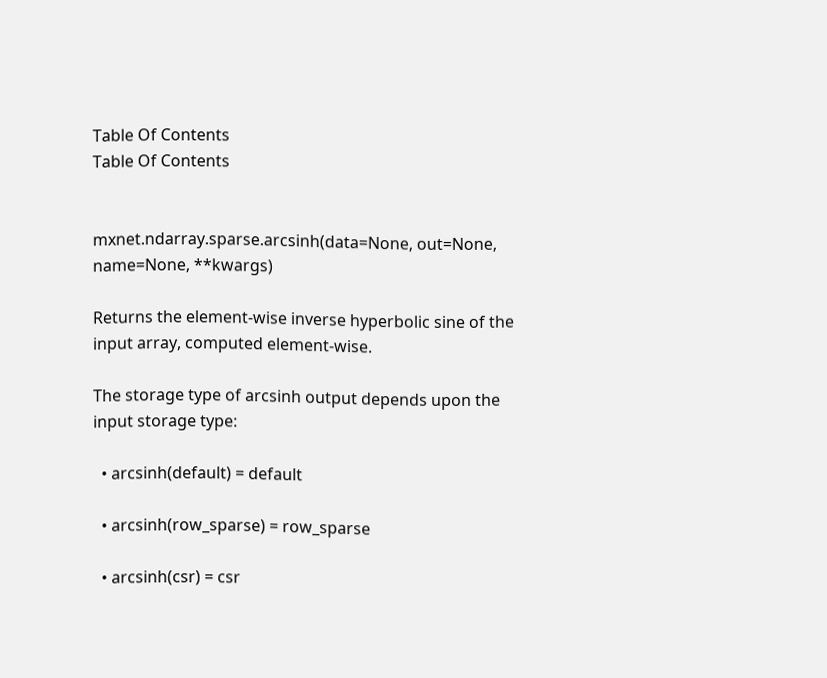Table Of Contents
Table Of Contents


mxnet.ndarray.sparse.arcsinh(data=None, out=None, name=None, **kwargs)

Returns the element-wise inverse hyperbolic sine of the input array, computed element-wise.

The storage type of arcsinh output depends upon the input storage type:

  • arcsinh(default) = default

  • arcsinh(row_sparse) = row_sparse

  • arcsinh(csr) = csr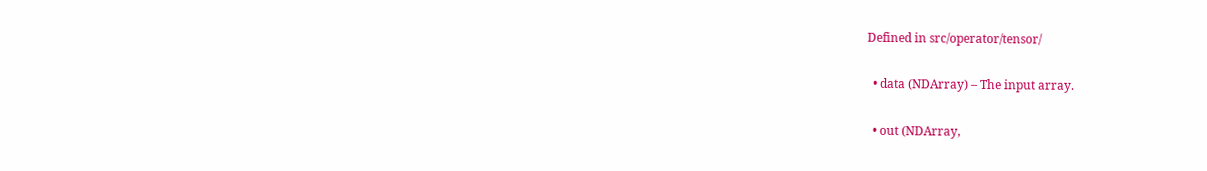Defined in src/operator/tensor/

  • data (NDArray) – The input array.

  • out (NDArray,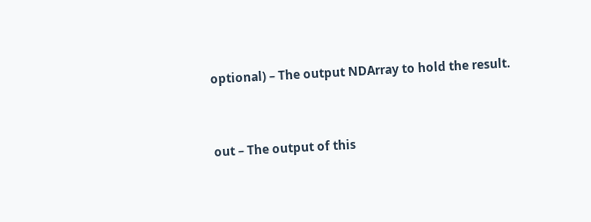optional) – The output NDArray to hold the result.


out – The output of this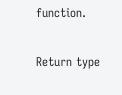function.

Return type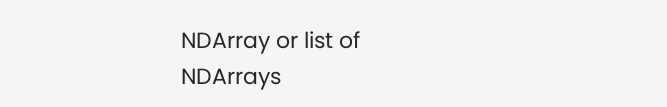NDArray or list of NDArrays